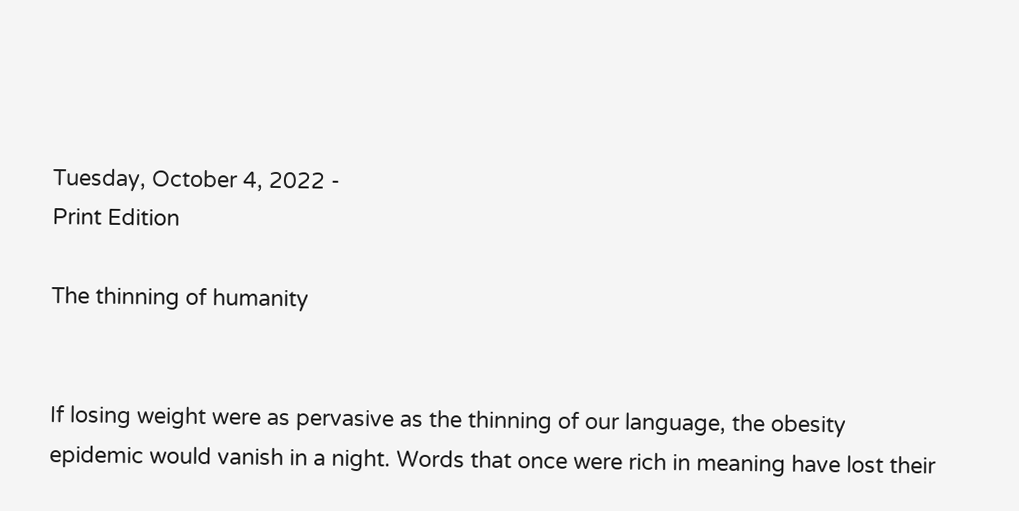Tuesday, October 4, 2022 -
Print Edition

The thinning of humanity


If losing weight were as pervasive as the thinning of our language, the obesity epidemic would vanish in a night. Words that once were rich in meaning have lost their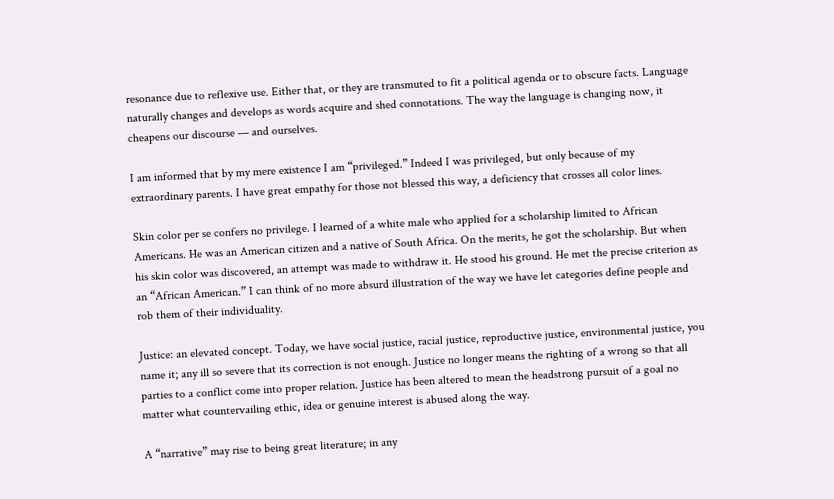resonance due to reflexive use. Either that, or they are transmuted to fit a political agenda or to obscure facts. Language naturally changes and develops as words acquire and shed connotations. The way the language is changing now, it cheapens our discourse — and ourselves.

I am informed that by my mere existence I am “privileged.” Indeed I was privileged, but only because of my extraordinary parents. I have great empathy for those not blessed this way, a deficiency that crosses all color lines.

Skin color per se confers no privilege. I learned of a white male who applied for a scholarship limited to African Americans. He was an American citizen and a native of South Africa. On the merits, he got the scholarship. But when his skin color was discovered, an attempt was made to withdraw it. He stood his ground. He met the precise criterion as an “African American.” I can think of no more absurd illustration of the way we have let categories define people and rob them of their individuality.

Justice: an elevated concept. Today, we have social justice, racial justice, reproductive justice, environmental justice, you name it; any ill so severe that its correction is not enough. Justice no longer means the righting of a wrong so that all parties to a conflict come into proper relation. Justice has been altered to mean the headstrong pursuit of a goal no matter what countervailing ethic, idea or genuine interest is abused along the way.

A “narrative” may rise to being great literature; in any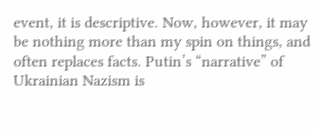event, it is descriptive. Now, however, it may be nothing more than my spin on things, and often replaces facts. Putin’s “narrative” of Ukrainian Nazism is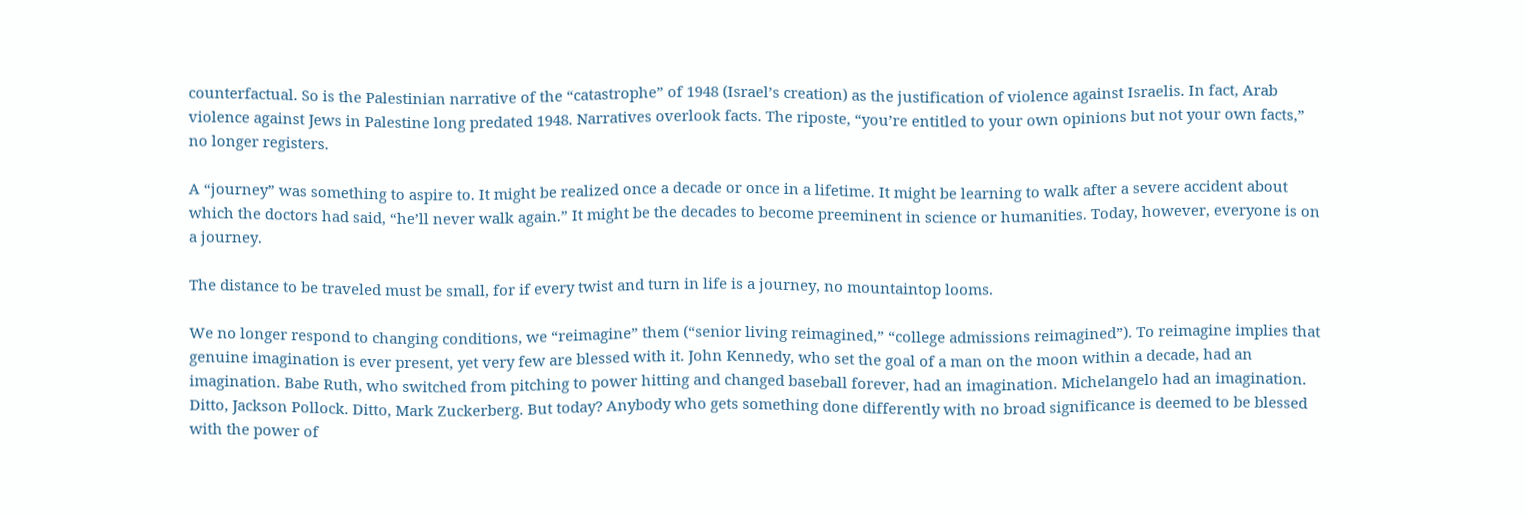counterfactual. So is the Palestinian narrative of the “catastrophe” of 1948 (Israel’s creation) as the justification of violence against Israelis. In fact, Arab violence against Jews in Palestine long predated 1948. Narratives overlook facts. The riposte, “you’re entitled to your own opinions but not your own facts,” no longer registers.

A “journey” was something to aspire to. It might be realized once a decade or once in a lifetime. It might be learning to walk after a severe accident about which the doctors had said, “he’ll never walk again.” It might be the decades to become preeminent in science or humanities. Today, however, everyone is on a journey.

The distance to be traveled must be small, for if every twist and turn in life is a journey, no mountaintop looms.

We no longer respond to changing conditions, we “reimagine” them (“senior living reimagined,” “college admissions reimagined”). To reimagine implies that genuine imagination is ever present, yet very few are blessed with it. John Kennedy, who set the goal of a man on the moon within a decade, had an imagination. Babe Ruth, who switched from pitching to power hitting and changed baseball forever, had an imagination. Michelangelo had an imagination. Ditto, Jackson Pollock. Ditto, Mark Zuckerberg. But today? Anybody who gets something done differently with no broad significance is deemed to be blessed with the power of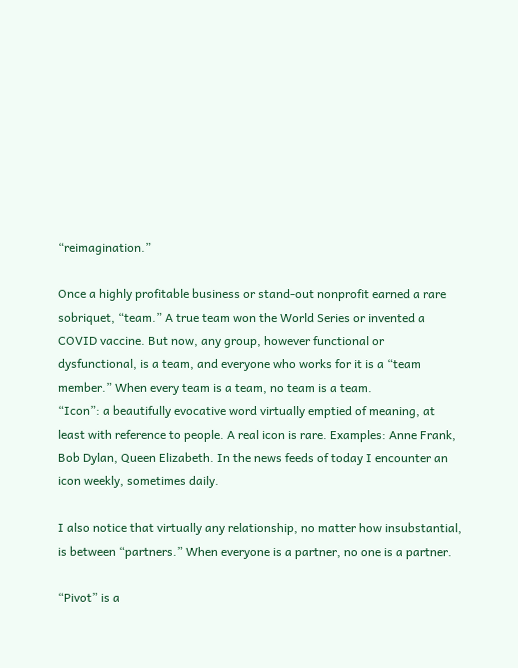“reimagination.”

Once a highly profitable business or stand-out nonprofit earned a rare sobriquet, “team.” A true team won the World Series or invented a COVID vaccine. But now, any group, however functional or dysfunctional, is a team, and everyone who works for it is a “team member.” When every team is a team, no team is a team.
“Icon”: a beautifully evocative word virtually emptied of meaning, at least with reference to people. A real icon is rare. Examples: Anne Frank, Bob Dylan, Queen Elizabeth. In the news feeds of today I encounter an icon weekly, sometimes daily.

I also notice that virtually any relationship, no matter how insubstantial, is between “partners.” When everyone is a partner, no one is a partner.

“Pivot” is a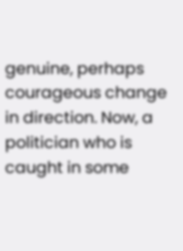genuine, perhaps courageous change in direction. Now, a politician who is caught in some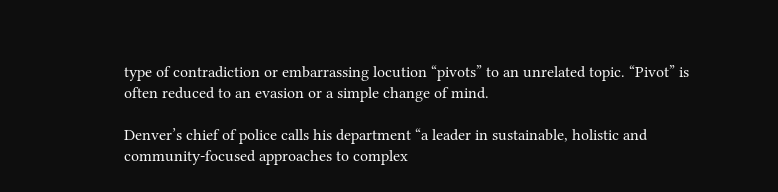type of contradiction or embarrassing locution “pivots” to an unrelated topic. “Pivot” is often reduced to an evasion or a simple change of mind.

Denver’s chief of police calls his department “a leader in sustainable, holistic and community-focused approaches to complex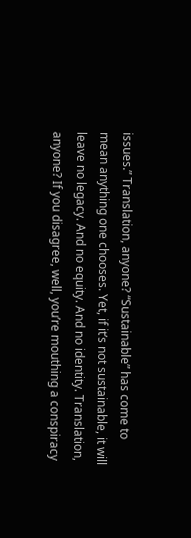issues.” Translation, anyone? “Sustainable” has come to mean anything one chooses. Yet, if it’s not sustainable, it will leave no legacy. And no equity. And no identity. Translation, anyone? If you disagree, well, you’re mouthing a conspiracy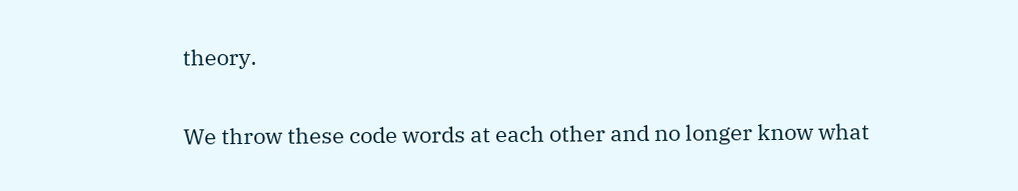theory.

We throw these code words at each other and no longer know what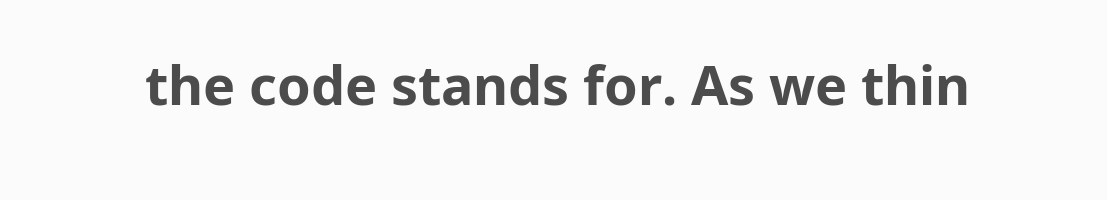the code stands for. As we thin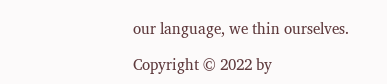our language, we thin ourselves.

Copyright © 2022 by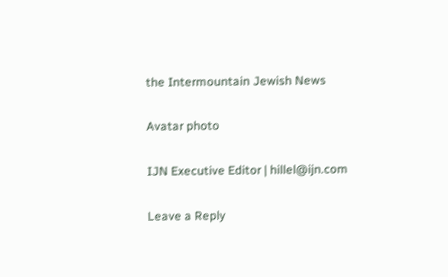the Intermountain Jewish News

Avatar photo

IJN Executive Editor | hillel@ijn.com

Leave a Reply